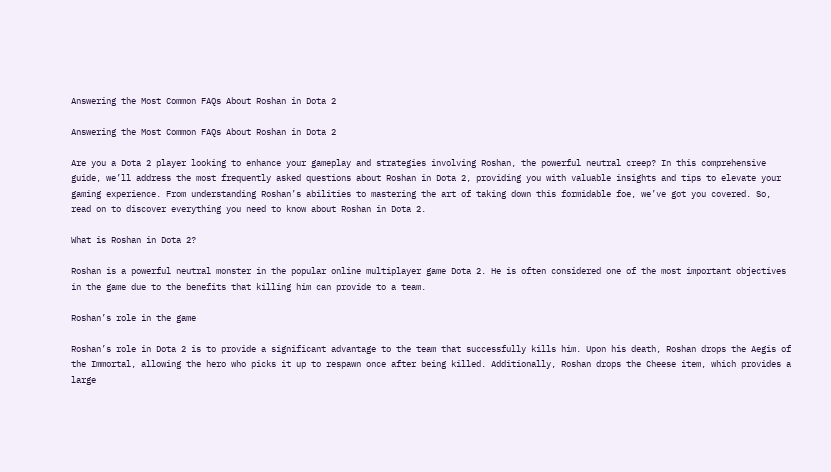Answering the Most Common FAQs About Roshan in Dota 2

Answering the Most Common FAQs About Roshan in Dota 2

Are you a Dota 2 player looking to enhance your gameplay and strategies involving Roshan, the powerful neutral creep? In this comprehensive guide, we’ll address the most frequently asked questions about Roshan in Dota 2, providing you with valuable insights and tips to elevate your gaming experience. From understanding Roshan’s abilities to mastering the art of taking down this formidable foe, we’ve got you covered. So, read on to discover everything you need to know about Roshan in Dota 2.

What is Roshan in Dota 2?

Roshan is a powerful neutral monster in the popular online multiplayer game Dota 2. He is often considered one of the most important objectives in the game due to the benefits that killing him can provide to a team.

Roshan’s role in the game

Roshan’s role in Dota 2 is to provide a significant advantage to the team that successfully kills him. Upon his death, Roshan drops the Aegis of the Immortal, allowing the hero who picks it up to respawn once after being killed. Additionally, Roshan drops the Cheese item, which provides a large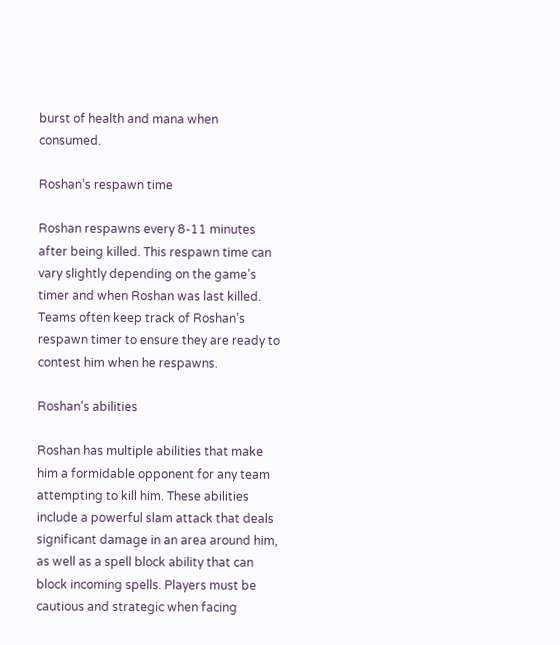burst of health and mana when consumed.

Roshan’s respawn time

Roshan respawns every 8-11 minutes after being killed. This respawn time can vary slightly depending on the game’s timer and when Roshan was last killed. Teams often keep track of Roshan’s respawn timer to ensure they are ready to contest him when he respawns.

Roshan’s abilities

Roshan has multiple abilities that make him a formidable opponent for any team attempting to kill him. These abilities include a powerful slam attack that deals significant damage in an area around him, as well as a spell block ability that can block incoming spells. Players must be cautious and strategic when facing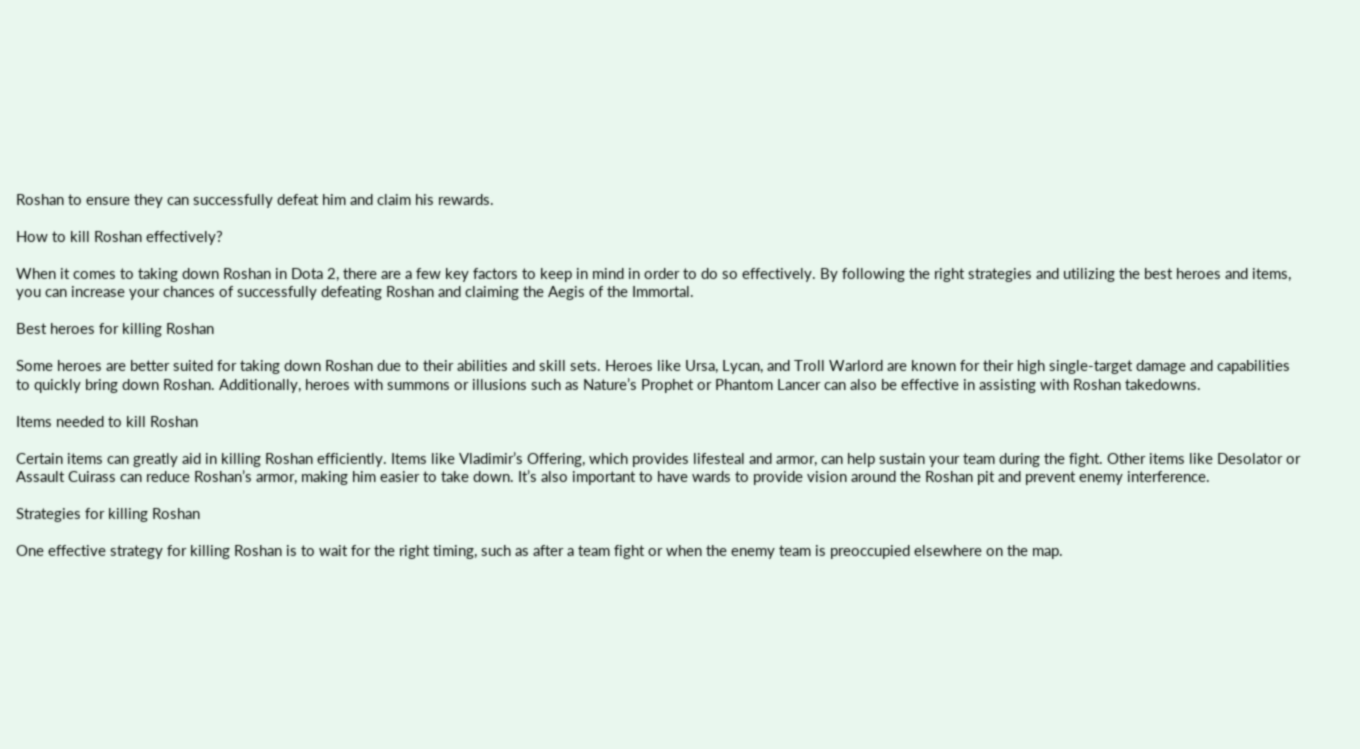Roshan to ensure they can successfully defeat him and claim his rewards.

How to kill Roshan effectively?

When it comes to taking down Roshan in Dota 2, there are a few key factors to keep in mind in order to do so effectively. By following the right strategies and utilizing the best heroes and items, you can increase your chances of successfully defeating Roshan and claiming the Aegis of the Immortal.

Best heroes for killing Roshan

Some heroes are better suited for taking down Roshan due to their abilities and skill sets. Heroes like Ursa, Lycan, and Troll Warlord are known for their high single-target damage and capabilities to quickly bring down Roshan. Additionally, heroes with summons or illusions such as Nature’s Prophet or Phantom Lancer can also be effective in assisting with Roshan takedowns.

Items needed to kill Roshan

Certain items can greatly aid in killing Roshan efficiently. Items like Vladimir’s Offering, which provides lifesteal and armor, can help sustain your team during the fight. Other items like Desolator or Assault Cuirass can reduce Roshan’s armor, making him easier to take down. It’s also important to have wards to provide vision around the Roshan pit and prevent enemy interference.

Strategies for killing Roshan

One effective strategy for killing Roshan is to wait for the right timing, such as after a team fight or when the enemy team is preoccupied elsewhere on the map.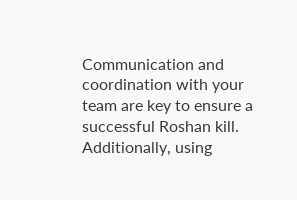Communication and coordination with your team are key to ensure a successful Roshan kill. Additionally, using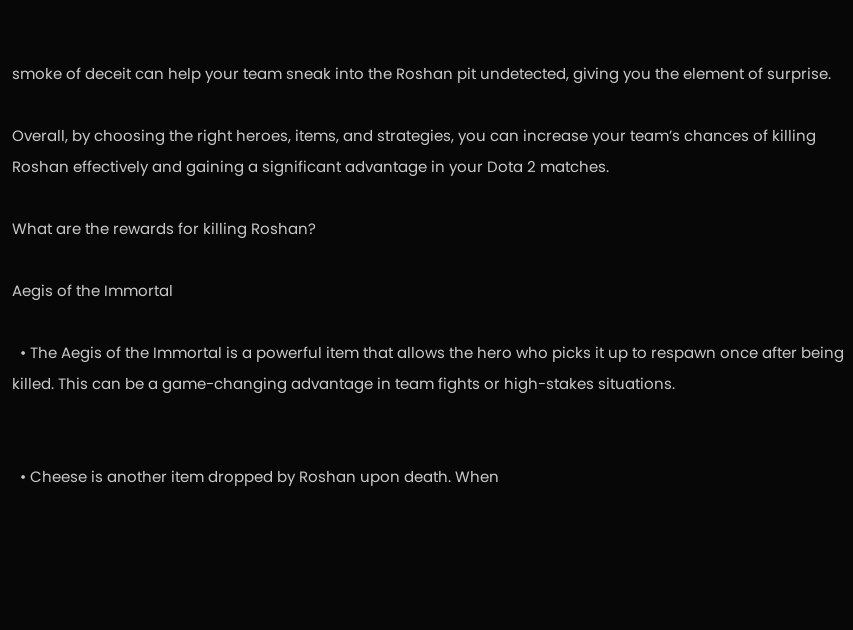smoke of deceit can help your team sneak into the Roshan pit undetected, giving you the element of surprise.

Overall, by choosing the right heroes, items, and strategies, you can increase your team’s chances of killing Roshan effectively and gaining a significant advantage in your Dota 2 matches.

What are the rewards for killing Roshan?

Aegis of the Immortal

  • The Aegis of the Immortal is a powerful item that allows the hero who picks it up to respawn once after being killed. This can be a game-changing advantage in team fights or high-stakes situations.


  • Cheese is another item dropped by Roshan upon death. When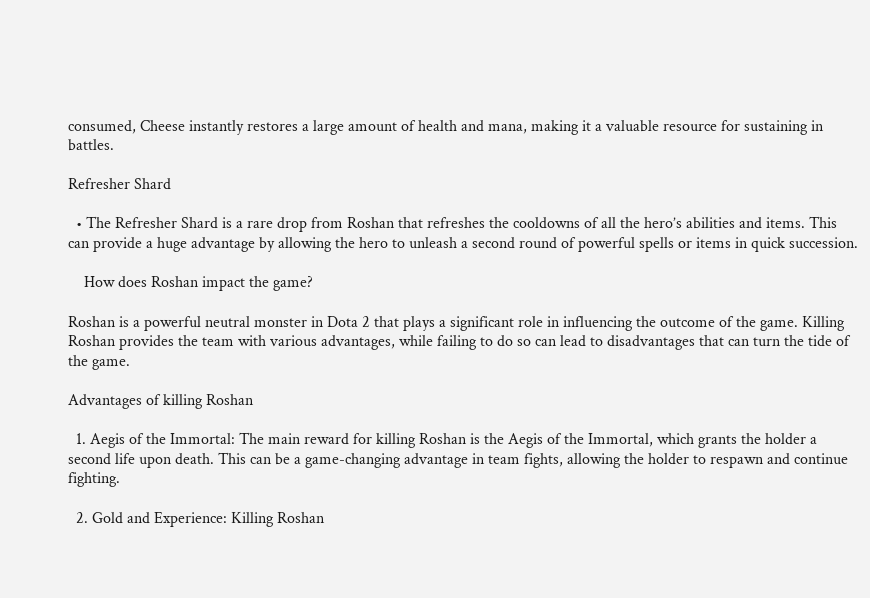consumed, Cheese instantly restores a large amount of health and mana, making it a valuable resource for sustaining in battles.

Refresher Shard

  • The Refresher Shard is a rare drop from Roshan that refreshes the cooldowns of all the hero’s abilities and items. This can provide a huge advantage by allowing the hero to unleash a second round of powerful spells or items in quick succession.

    How does Roshan impact the game?

Roshan is a powerful neutral monster in Dota 2 that plays a significant role in influencing the outcome of the game. Killing Roshan provides the team with various advantages, while failing to do so can lead to disadvantages that can turn the tide of the game.

Advantages of killing Roshan

  1. Aegis of the Immortal: The main reward for killing Roshan is the Aegis of the Immortal, which grants the holder a second life upon death. This can be a game-changing advantage in team fights, allowing the holder to respawn and continue fighting.

  2. Gold and Experience: Killing Roshan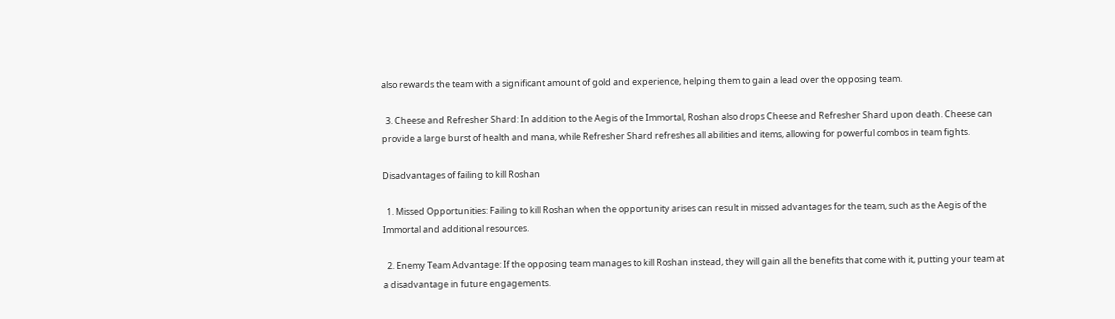also rewards the team with a significant amount of gold and experience, helping them to gain a lead over the opposing team.

  3. Cheese and Refresher Shard: In addition to the Aegis of the Immortal, Roshan also drops Cheese and Refresher Shard upon death. Cheese can provide a large burst of health and mana, while Refresher Shard refreshes all abilities and items, allowing for powerful combos in team fights.

Disadvantages of failing to kill Roshan

  1. Missed Opportunities: Failing to kill Roshan when the opportunity arises can result in missed advantages for the team, such as the Aegis of the Immortal and additional resources.

  2. Enemy Team Advantage: If the opposing team manages to kill Roshan instead, they will gain all the benefits that come with it, putting your team at a disadvantage in future engagements.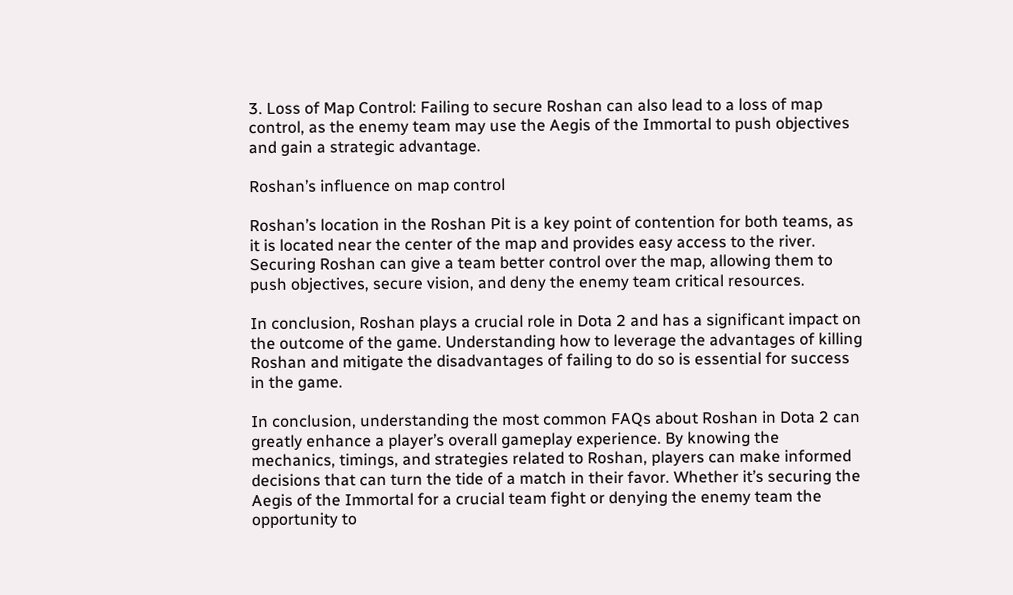3. Loss of Map Control: Failing to secure Roshan can also lead to a loss of map control, as the enemy team may use the Aegis of the Immortal to push objectives and gain a strategic advantage.

Roshan’s influence on map control

Roshan’s location in the Roshan Pit is a key point of contention for both teams, as it is located near the center of the map and provides easy access to the river. Securing Roshan can give a team better control over the map, allowing them to push objectives, secure vision, and deny the enemy team critical resources.

In conclusion, Roshan plays a crucial role in Dota 2 and has a significant impact on the outcome of the game. Understanding how to leverage the advantages of killing Roshan and mitigate the disadvantages of failing to do so is essential for success in the game.

In conclusion, understanding the most common FAQs about Roshan in Dota 2 can greatly enhance a player’s overall gameplay experience. By knowing the mechanics, timings, and strategies related to Roshan, players can make informed decisions that can turn the tide of a match in their favor. Whether it’s securing the Aegis of the Immortal for a crucial team fight or denying the enemy team the opportunity to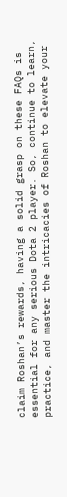claim Roshan’s rewards, having a solid grasp on these FAQs is essential for any serious Dota 2 player. So, continue to learn, practice, and master the intricacies of Roshan to elevate your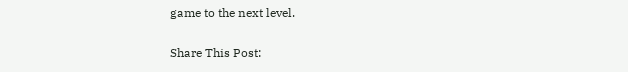game to the next level.

Share This Post: